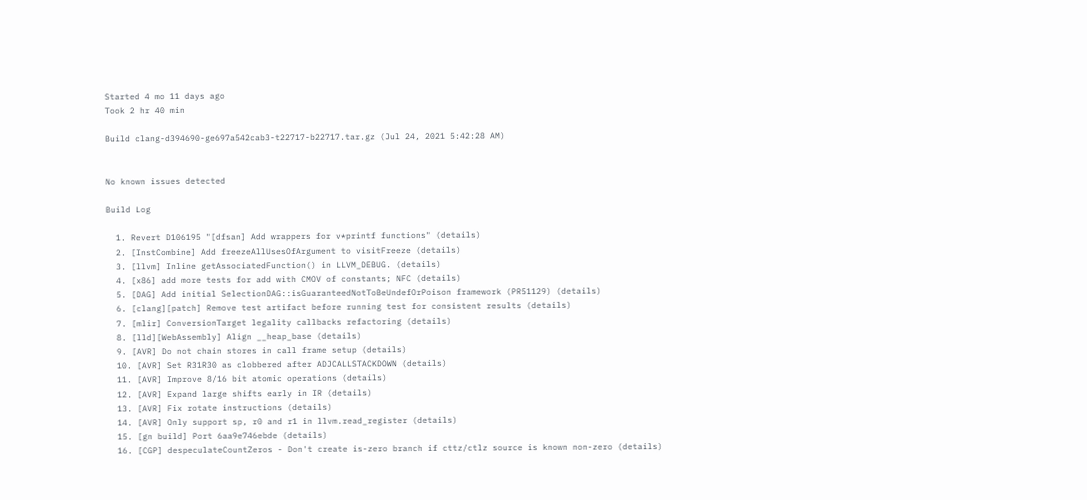Started 4 mo 11 days ago
Took 2 hr 40 min

Build clang-d394690-ge697a542cab3-t22717-b22717.tar.gz (Jul 24, 2021 5:42:28 AM)


No known issues detected

Build Log

  1. Revert D106195 "[dfsan] Add wrappers for v*printf functions" (details)
  2. [InstCombine] Add freezeAllUsesOfArgument to visitFreeze (details)
  3. [llvm] Inline getAssociatedFunction() in LLVM_DEBUG. (details)
  4. [x86] add more tests for add with CMOV of constants; NFC (details)
  5. [DAG] Add initial SelectionDAG::isGuaranteedNotToBeUndefOrPoison framework (PR51129) (details)
  6. [clang][patch] Remove test artifact before running test for consistent results (details)
  7. [mlir] ConversionTarget legality callbacks refactoring (details)
  8. [lld][WebAssembly] Align __heap_base (details)
  9. [AVR] Do not chain stores in call frame setup (details)
  10. [AVR] Set R31R30 as clobbered after ADJCALLSTACKDOWN (details)
  11. [AVR] Improve 8/16 bit atomic operations (details)
  12. [AVR] Expand large shifts early in IR (details)
  13. [AVR] Fix rotate instructions (details)
  14. [AVR] Only support sp, r0 and r1 in llvm.read_register (details)
  15. [gn build] Port 6aa9e746ebde (details)
  16. [CGP] despeculateCountZeros - Don't create is-zero branch if cttz/ctlz source is known non-zero (details)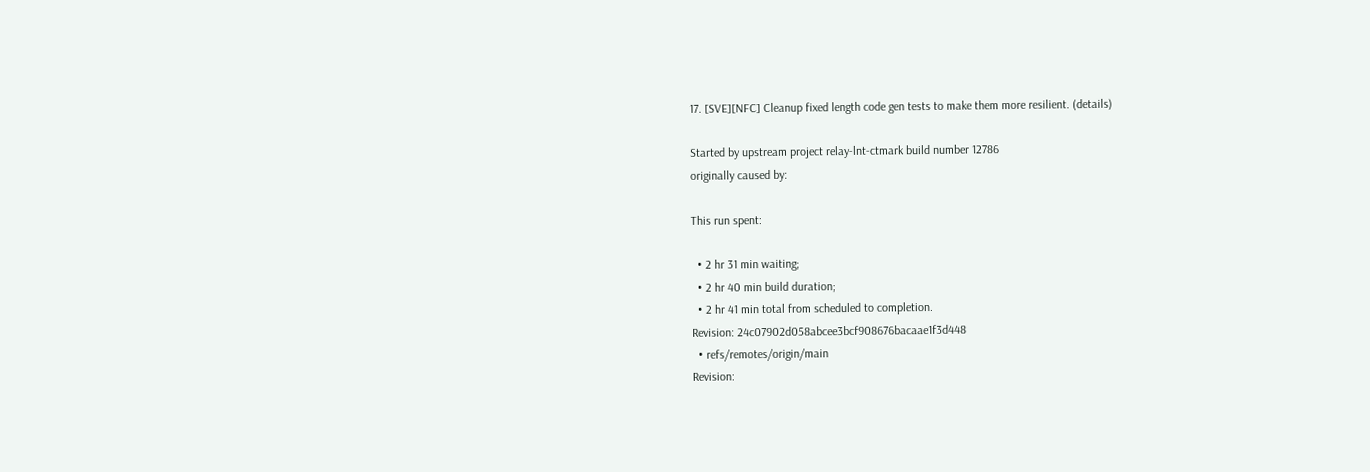17. [SVE][NFC] Cleanup fixed length code gen tests to make them more resilient. (details)

Started by upstream project relay-lnt-ctmark build number 12786
originally caused by:

This run spent:

  • 2 hr 31 min waiting;
  • 2 hr 40 min build duration;
  • 2 hr 41 min total from scheduled to completion.
Revision: 24c07902d058abcee3bcf908676bacaae1f3d448
  • refs/remotes/origin/main
Revision: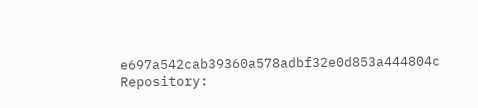e697a542cab39360a578adbf32e0d853a444804c
Repository: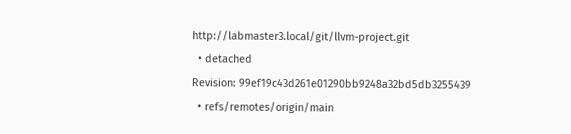http://labmaster3.local/git/llvm-project.git
  • detached
Revision: 99ef19c43d261e01290bb9248a32bd5db3255439
  • refs/remotes/origin/main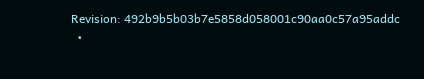Revision: 492b9b5b03b7e5858d058001c90aa0c57a95addc
  •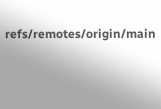refs/remotes/origin/main